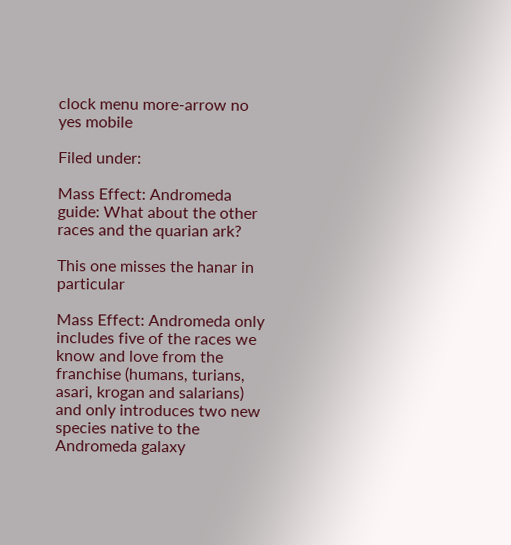clock menu more-arrow no yes mobile

Filed under:

Mass Effect: Andromeda guide: What about the other races and the quarian ark?

This one misses the hanar in particular

Mass Effect: Andromeda only includes five of the races we know and love from the franchise (humans, turians, asari, krogan and salarians) and only introduces two new species native to the Andromeda galaxy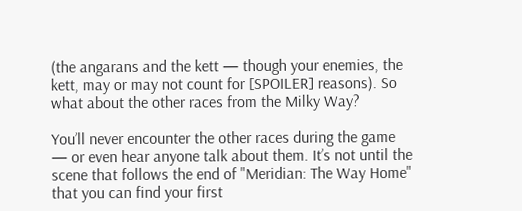(the angarans and the kett — though your enemies, the kett, may or may not count for [SPOILER] reasons). So what about the other races from the Milky Way?

You’ll never encounter the other races during the game — or even hear anyone talk about them. It’s not until the scene that follows the end of "Meridian: The Way Home" that you can find your first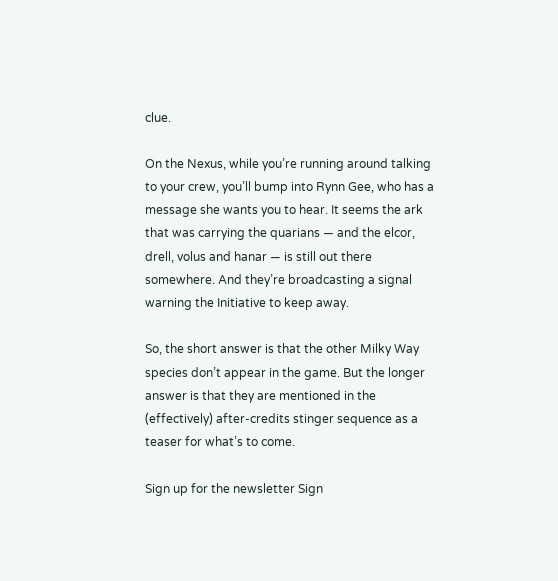clue.

On the Nexus, while you’re running around talking to your crew, you’ll bump into Rynn Gee, who has a message she wants you to hear. It seems the ark that was carrying the quarians — and the elcor, drell, volus and hanar — is still out there somewhere. And they’re broadcasting a signal warning the Initiative to keep away.

So, the short answer is that the other Milky Way species don’t appear in the game. But the longer answer is that they are mentioned in the (effectively) after-credits stinger sequence as a teaser for what’s to come.

Sign up for the newsletter Sign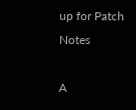up for Patch Notes

A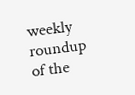weekly roundup of the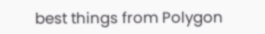best things from Polygon